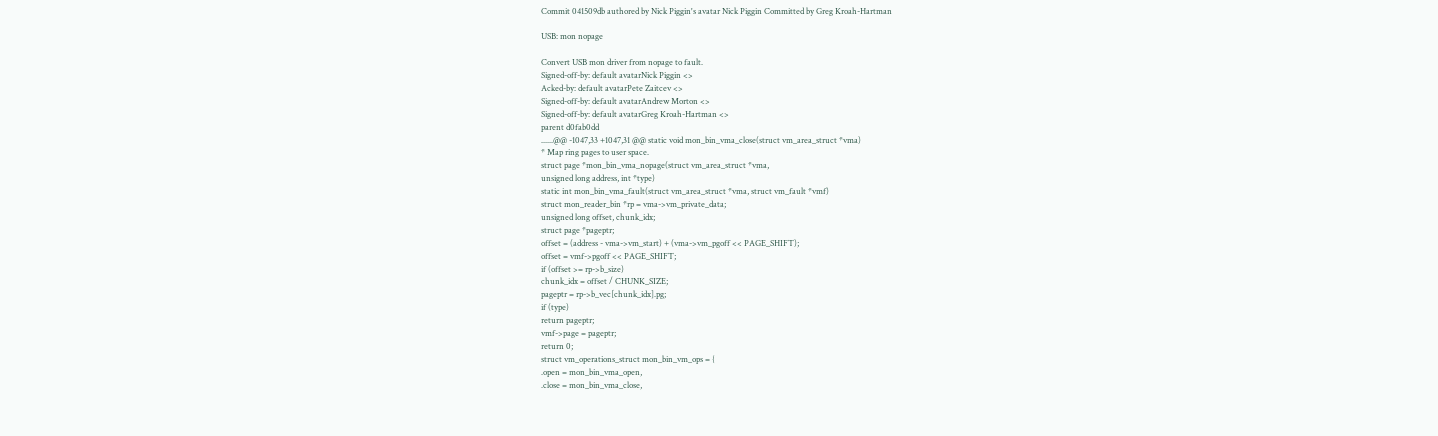Commit 041509db authored by Nick Piggin's avatar Nick Piggin Committed by Greg Kroah-Hartman

USB: mon nopage

Convert USB mon driver from nopage to fault.
Signed-off-by: default avatarNick Piggin <>
Acked-by: default avatarPete Zaitcev <>
Signed-off-by: default avatarAndrew Morton <>
Signed-off-by: default avatarGreg Kroah-Hartman <>
parent d0fab0dd
......@@ -1047,33 +1047,31 @@ static void mon_bin_vma_close(struct vm_area_struct *vma)
* Map ring pages to user space.
struct page *mon_bin_vma_nopage(struct vm_area_struct *vma,
unsigned long address, int *type)
static int mon_bin_vma_fault(struct vm_area_struct *vma, struct vm_fault *vmf)
struct mon_reader_bin *rp = vma->vm_private_data;
unsigned long offset, chunk_idx;
struct page *pageptr;
offset = (address - vma->vm_start) + (vma->vm_pgoff << PAGE_SHIFT);
offset = vmf->pgoff << PAGE_SHIFT;
if (offset >= rp->b_size)
chunk_idx = offset / CHUNK_SIZE;
pageptr = rp->b_vec[chunk_idx].pg;
if (type)
return pageptr;
vmf->page = pageptr;
return 0;
struct vm_operations_struct mon_bin_vm_ops = {
.open = mon_bin_vma_open,
.close = mon_bin_vma_close,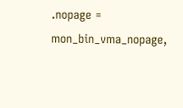.nopage = mon_bin_vma_nopage,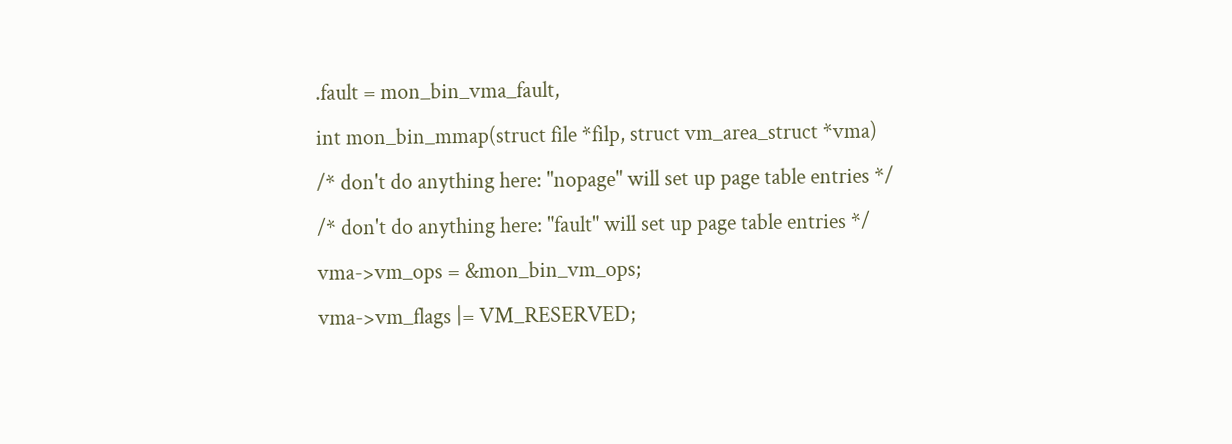.fault = mon_bin_vma_fault,
int mon_bin_mmap(struct file *filp, struct vm_area_struct *vma)
/* don't do anything here: "nopage" will set up page table entries */
/* don't do anything here: "fault" will set up page table entries */
vma->vm_ops = &mon_bin_vm_ops;
vma->vm_flags |= VM_RESERVED;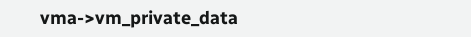vma->vm_private_data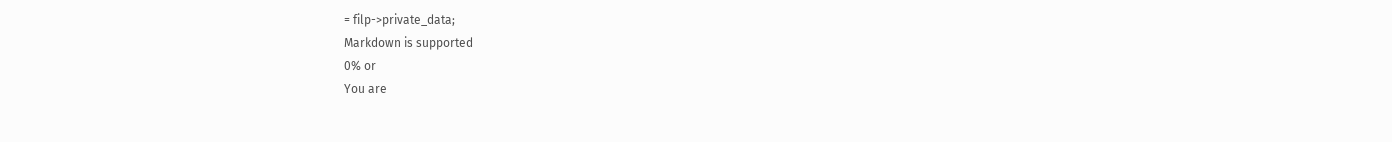= filp->private_data;
Markdown is supported
0% or
You are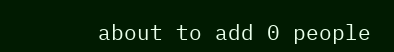about to add 0 people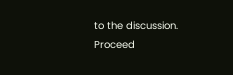to the discussion. Proceed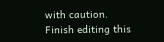with caution.
Finish editing this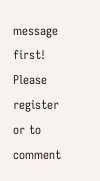message first!
Please register or to comment